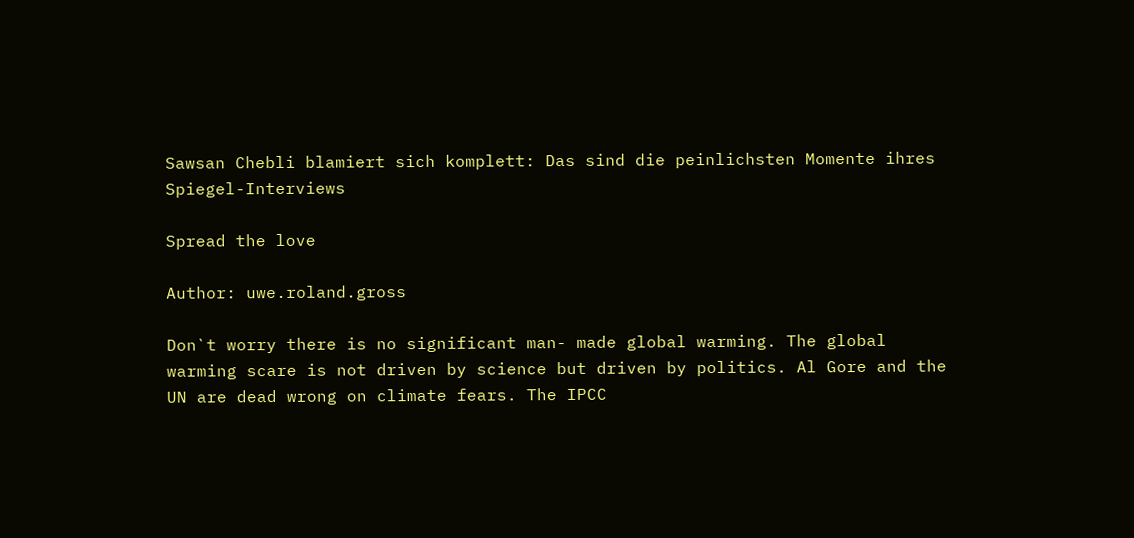Sawsan Chebli blamiert sich komplett: Das sind die peinlichsten Momente ihres Spiegel-Interviews

Spread the love

Author: uwe.roland.gross

Don`t worry there is no significant man- made global warming. The global warming scare is not driven by science but driven by politics. Al Gore and the UN are dead wrong on climate fears. The IPCC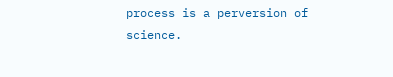process is a perversion of science.